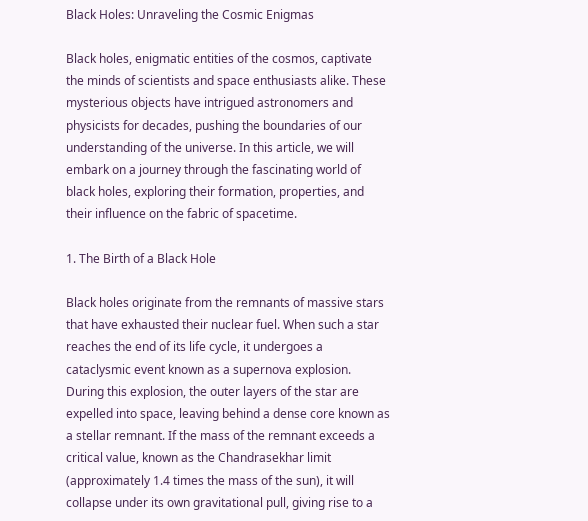Black Holes: Unraveling the Cosmic Enigmas

Black holes, enigmatic entities of the cosmos, captivate the minds of scientists and space enthusiasts alike. These mysterious objects have intrigued astronomers and physicists for decades, pushing the boundaries of our understanding of the universe. In this article, we will embark on a journey through the fascinating world of black holes, exploring their formation, properties, and their influence on the fabric of spacetime.

1. The Birth of a Black Hole

Black holes originate from the remnants of massive stars that have exhausted their nuclear fuel. When such a star reaches the end of its life cycle, it undergoes a cataclysmic event known as a supernova explosion. During this explosion, the outer layers of the star are expelled into space, leaving behind a dense core known as a stellar remnant. If the mass of the remnant exceeds a critical value, known as the Chandrasekhar limit (approximately 1.4 times the mass of the sun), it will collapse under its own gravitational pull, giving rise to a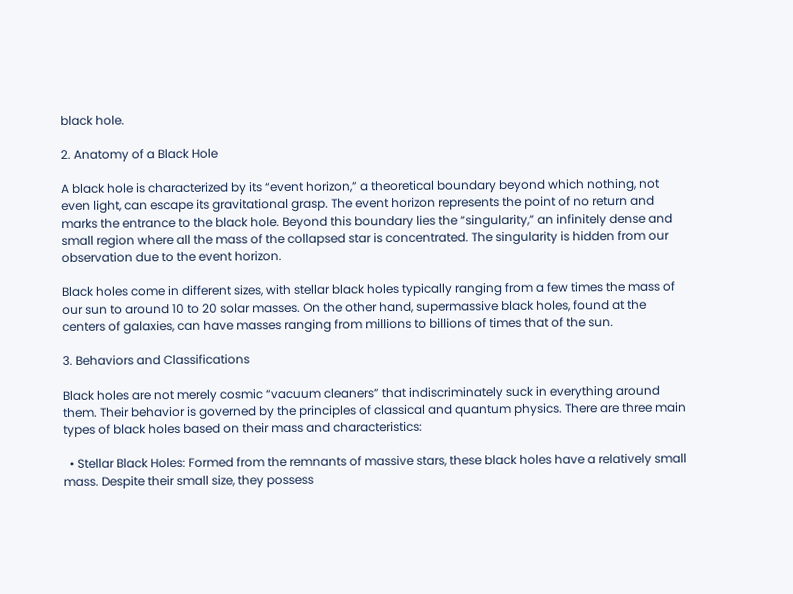black hole.

2. Anatomy of a Black Hole

A black hole is characterized by its “event horizon,” a theoretical boundary beyond which nothing, not even light, can escape its gravitational grasp. The event horizon represents the point of no return and marks the entrance to the black hole. Beyond this boundary lies the “singularity,” an infinitely dense and small region where all the mass of the collapsed star is concentrated. The singularity is hidden from our observation due to the event horizon.

Black holes come in different sizes, with stellar black holes typically ranging from a few times the mass of our sun to around 10 to 20 solar masses. On the other hand, supermassive black holes, found at the centers of galaxies, can have masses ranging from millions to billions of times that of the sun.

3. Behaviors and Classifications

Black holes are not merely cosmic “vacuum cleaners” that indiscriminately suck in everything around them. Their behavior is governed by the principles of classical and quantum physics. There are three main types of black holes based on their mass and characteristics:

  • Stellar Black Holes: Formed from the remnants of massive stars, these black holes have a relatively small mass. Despite their small size, they possess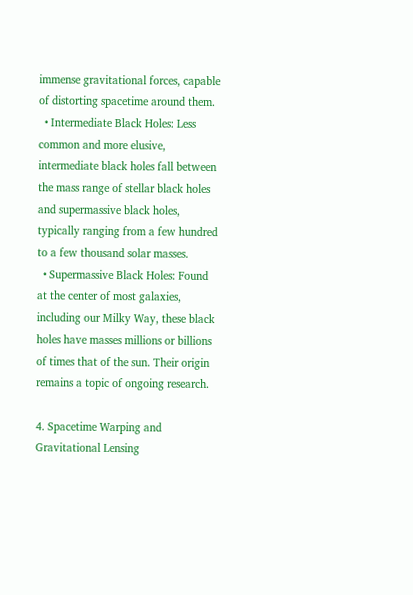immense gravitational forces, capable of distorting spacetime around them.
  • Intermediate Black Holes: Less common and more elusive, intermediate black holes fall between the mass range of stellar black holes and supermassive black holes, typically ranging from a few hundred to a few thousand solar masses.
  • Supermassive Black Holes: Found at the center of most galaxies, including our Milky Way, these black holes have masses millions or billions of times that of the sun. Their origin remains a topic of ongoing research.

4. Spacetime Warping and Gravitational Lensing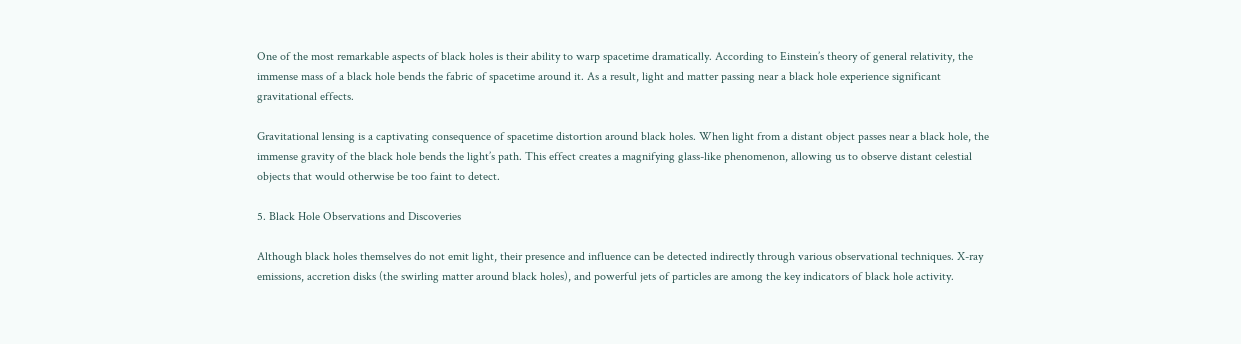One of the most remarkable aspects of black holes is their ability to warp spacetime dramatically. According to Einstein’s theory of general relativity, the immense mass of a black hole bends the fabric of spacetime around it. As a result, light and matter passing near a black hole experience significant gravitational effects.

Gravitational lensing is a captivating consequence of spacetime distortion around black holes. When light from a distant object passes near a black hole, the immense gravity of the black hole bends the light’s path. This effect creates a magnifying glass-like phenomenon, allowing us to observe distant celestial objects that would otherwise be too faint to detect.

5. Black Hole Observations and Discoveries

Although black holes themselves do not emit light, their presence and influence can be detected indirectly through various observational techniques. X-ray emissions, accretion disks (the swirling matter around black holes), and powerful jets of particles are among the key indicators of black hole activity.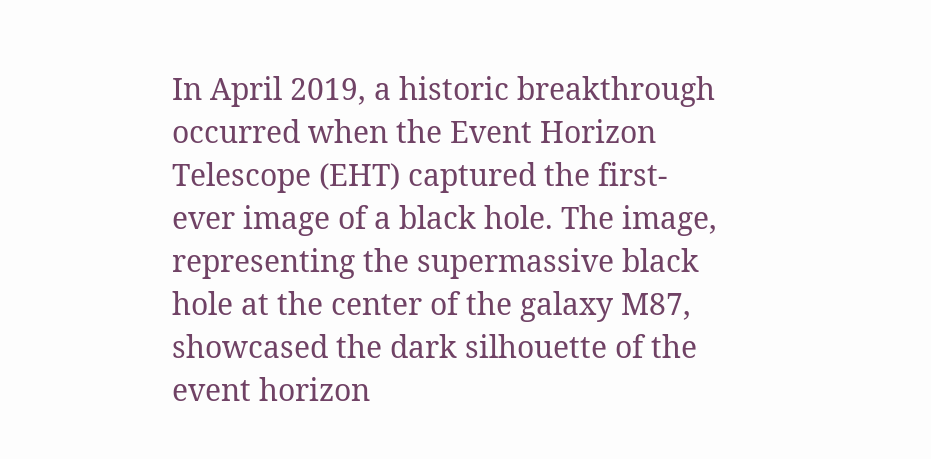In April 2019, a historic breakthrough occurred when the Event Horizon Telescope (EHT) captured the first-ever image of a black hole. The image, representing the supermassive black hole at the center of the galaxy M87, showcased the dark silhouette of the event horizon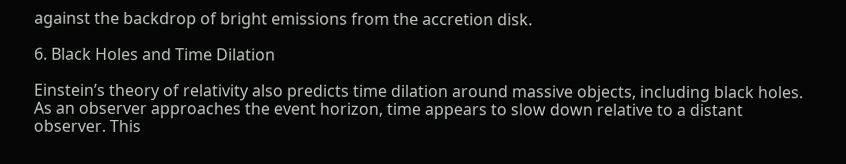against the backdrop of bright emissions from the accretion disk.

6. Black Holes and Time Dilation

Einstein’s theory of relativity also predicts time dilation around massive objects, including black holes. As an observer approaches the event horizon, time appears to slow down relative to a distant observer. This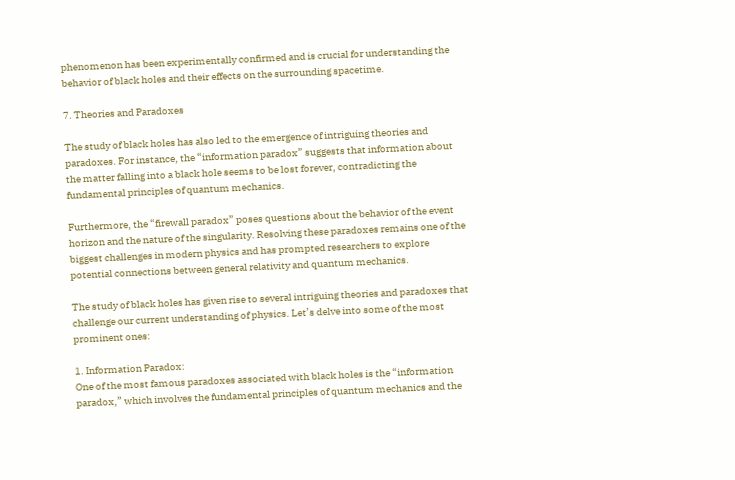phenomenon has been experimentally confirmed and is crucial for understanding the behavior of black holes and their effects on the surrounding spacetime.

7. Theories and Paradoxes

The study of black holes has also led to the emergence of intriguing theories and paradoxes. For instance, the “information paradox” suggests that information about the matter falling into a black hole seems to be lost forever, contradicting the fundamental principles of quantum mechanics.

Furthermore, the “firewall paradox” poses questions about the behavior of the event horizon and the nature of the singularity. Resolving these paradoxes remains one of the biggest challenges in modern physics and has prompted researchers to explore potential connections between general relativity and quantum mechanics.

The study of black holes has given rise to several intriguing theories and paradoxes that challenge our current understanding of physics. Let’s delve into some of the most prominent ones:

1. Information Paradox:
One of the most famous paradoxes associated with black holes is the “information paradox,” which involves the fundamental principles of quantum mechanics and the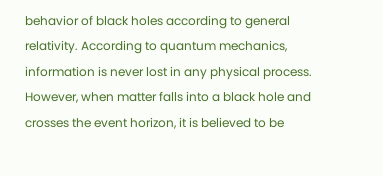behavior of black holes according to general relativity. According to quantum mechanics, information is never lost in any physical process. However, when matter falls into a black hole and crosses the event horizon, it is believed to be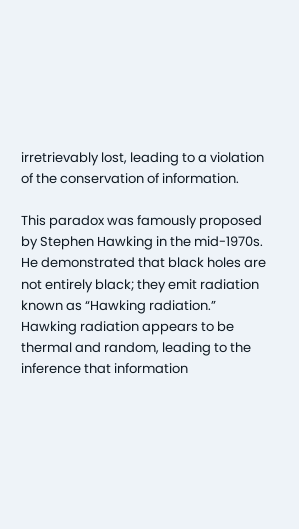irretrievably lost, leading to a violation of the conservation of information.

This paradox was famously proposed by Stephen Hawking in the mid-1970s. He demonstrated that black holes are not entirely black; they emit radiation known as “Hawking radiation.” Hawking radiation appears to be thermal and random, leading to the inference that information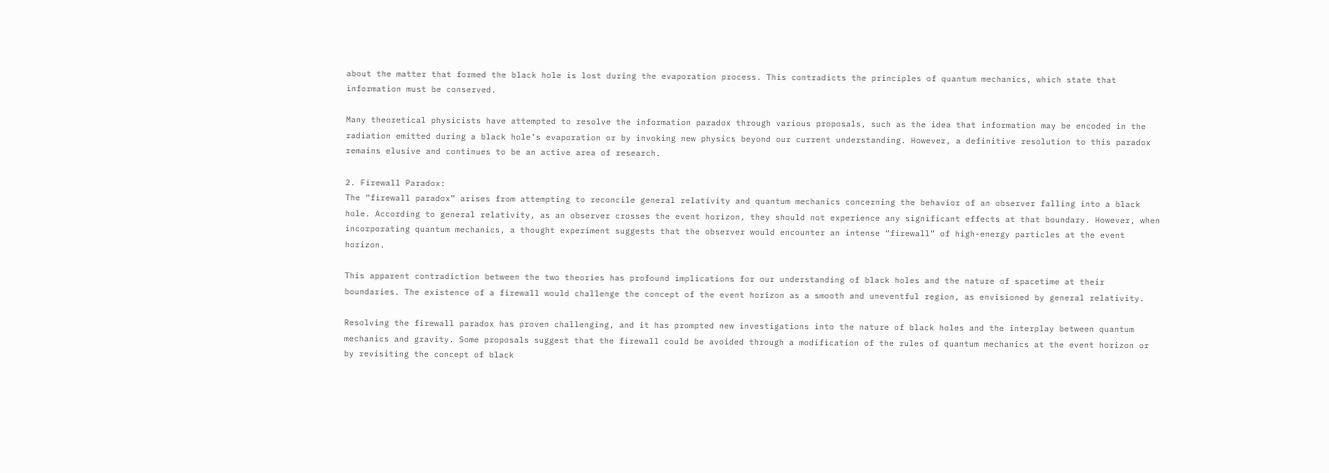about the matter that formed the black hole is lost during the evaporation process. This contradicts the principles of quantum mechanics, which state that information must be conserved.

Many theoretical physicists have attempted to resolve the information paradox through various proposals, such as the idea that information may be encoded in the radiation emitted during a black hole’s evaporation or by invoking new physics beyond our current understanding. However, a definitive resolution to this paradox remains elusive and continues to be an active area of research.

2. Firewall Paradox:
The “firewall paradox” arises from attempting to reconcile general relativity and quantum mechanics concerning the behavior of an observer falling into a black hole. According to general relativity, as an observer crosses the event horizon, they should not experience any significant effects at that boundary. However, when incorporating quantum mechanics, a thought experiment suggests that the observer would encounter an intense “firewall” of high-energy particles at the event horizon.

This apparent contradiction between the two theories has profound implications for our understanding of black holes and the nature of spacetime at their boundaries. The existence of a firewall would challenge the concept of the event horizon as a smooth and uneventful region, as envisioned by general relativity.

Resolving the firewall paradox has proven challenging, and it has prompted new investigations into the nature of black holes and the interplay between quantum mechanics and gravity. Some proposals suggest that the firewall could be avoided through a modification of the rules of quantum mechanics at the event horizon or by revisiting the concept of black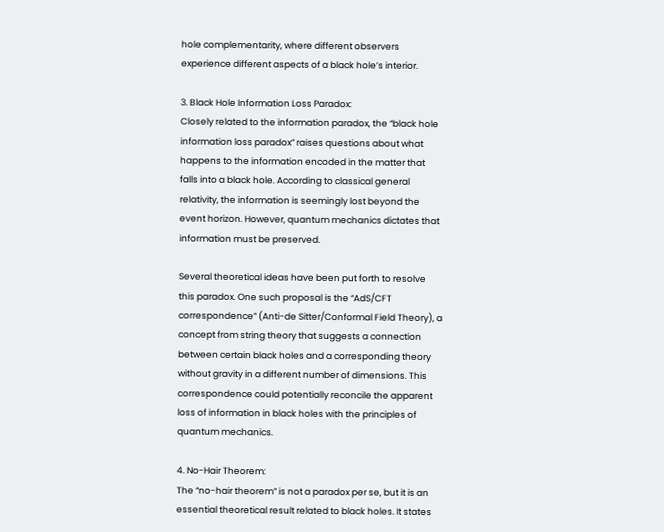hole complementarity, where different observers experience different aspects of a black hole’s interior.

3. Black Hole Information Loss Paradox:
Closely related to the information paradox, the “black hole information loss paradox” raises questions about what happens to the information encoded in the matter that falls into a black hole. According to classical general relativity, the information is seemingly lost beyond the event horizon. However, quantum mechanics dictates that information must be preserved.

Several theoretical ideas have been put forth to resolve this paradox. One such proposal is the “AdS/CFT correspondence” (Anti-de Sitter/Conformal Field Theory), a concept from string theory that suggests a connection between certain black holes and a corresponding theory without gravity in a different number of dimensions. This correspondence could potentially reconcile the apparent loss of information in black holes with the principles of quantum mechanics.

4. No-Hair Theorem:
The “no-hair theorem” is not a paradox per se, but it is an essential theoretical result related to black holes. It states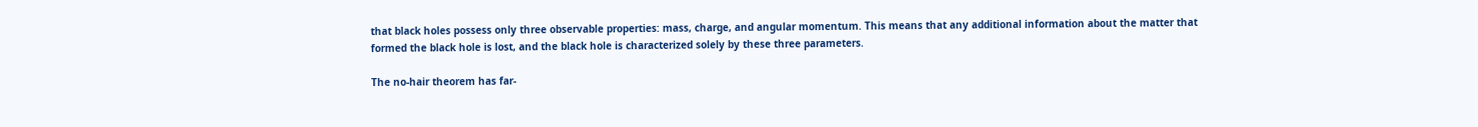that black holes possess only three observable properties: mass, charge, and angular momentum. This means that any additional information about the matter that formed the black hole is lost, and the black hole is characterized solely by these three parameters.

The no-hair theorem has far-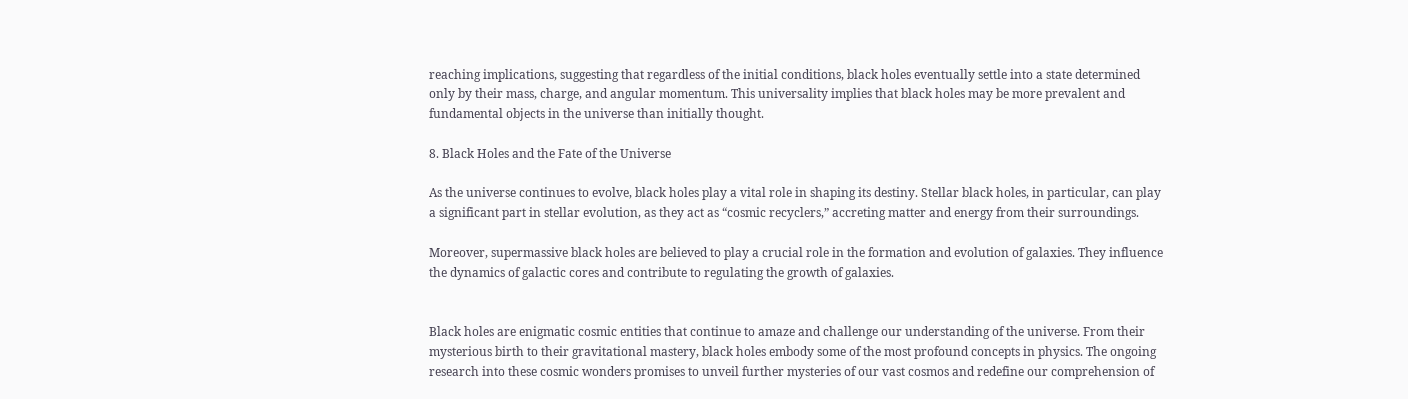reaching implications, suggesting that regardless of the initial conditions, black holes eventually settle into a state determined only by their mass, charge, and angular momentum. This universality implies that black holes may be more prevalent and fundamental objects in the universe than initially thought.

8. Black Holes and the Fate of the Universe

As the universe continues to evolve, black holes play a vital role in shaping its destiny. Stellar black holes, in particular, can play a significant part in stellar evolution, as they act as “cosmic recyclers,” accreting matter and energy from their surroundings.

Moreover, supermassive black holes are believed to play a crucial role in the formation and evolution of galaxies. They influence the dynamics of galactic cores and contribute to regulating the growth of galaxies.


Black holes are enigmatic cosmic entities that continue to amaze and challenge our understanding of the universe. From their mysterious birth to their gravitational mastery, black holes embody some of the most profound concepts in physics. The ongoing research into these cosmic wonders promises to unveil further mysteries of our vast cosmos and redefine our comprehension of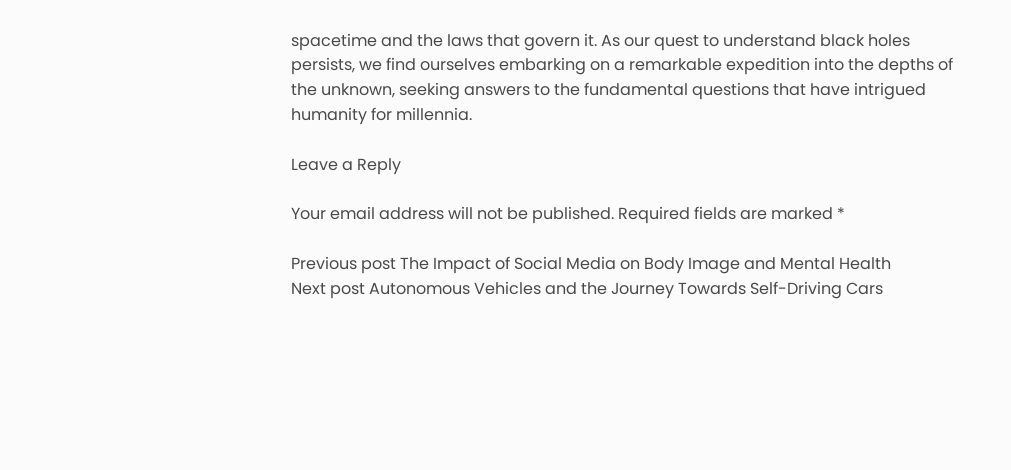spacetime and the laws that govern it. As our quest to understand black holes persists, we find ourselves embarking on a remarkable expedition into the depths of the unknown, seeking answers to the fundamental questions that have intrigued humanity for millennia.

Leave a Reply

Your email address will not be published. Required fields are marked *

Previous post The Impact of Social Media on Body Image and Mental Health
Next post Autonomous Vehicles and the Journey Towards Self-Driving Cars